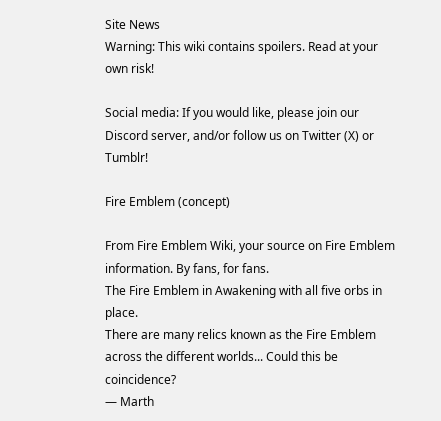Site News
Warning: This wiki contains spoilers. Read at your own risk!

Social media: If you would like, please join our Discord server, and/or follow us on Twitter (X) or Tumblr!

Fire Emblem (concept)

From Fire Emblem Wiki, your source on Fire Emblem information. By fans, for fans.
The Fire Emblem in Awakening with all five orbs in place.
There are many relics known as the Fire Emblem across the different worlds... Could this be coincidence?
— Marth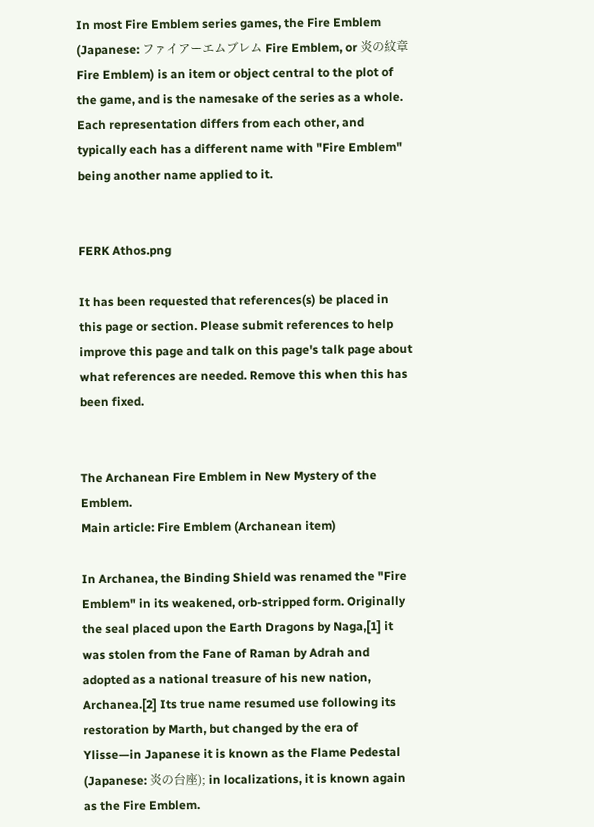In most Fire Emblem series games, the Fire Emblem (Japanese: ファイアーエムブレム Fire Emblem, or 炎の紋章 Fire Emblem) is an item or object central to the plot of the game, and is the namesake of the series as a whole. Each representation differs from each other, and typically each has a different name with "Fire Emblem" being another name applied to it.


FERK Athos.png

It has been requested that references(s) be placed in this page or section. Please submit references to help improve this page and talk on this page's talk page about what references are needed. Remove this when this has been fixed.


The Archanean Fire Emblem in New Mystery of the Emblem.
Main article: Fire Emblem (Archanean item)

In Archanea, the Binding Shield was renamed the "Fire Emblem" in its weakened, orb-stripped form. Originally the seal placed upon the Earth Dragons by Naga,[1] it was stolen from the Fane of Raman by Adrah and adopted as a national treasure of his new nation, Archanea.[2] Its true name resumed use following its restoration by Marth, but changed by the era of Ylisse—in Japanese it is known as the Flame Pedestal (Japanese: 炎の台座); in localizations, it is known again as the Fire Emblem.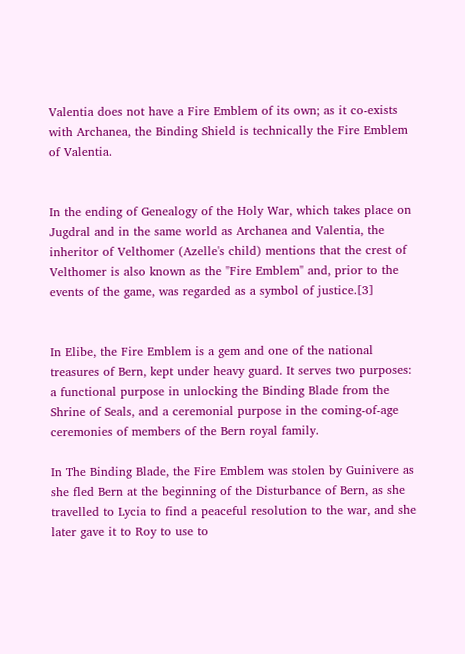Valentia does not have a Fire Emblem of its own; as it co-exists with Archanea, the Binding Shield is technically the Fire Emblem of Valentia.


In the ending of Genealogy of the Holy War, which takes place on Jugdral and in the same world as Archanea and Valentia, the inheritor of Velthomer (Azelle's child) mentions that the crest of Velthomer is also known as the "Fire Emblem" and, prior to the events of the game, was regarded as a symbol of justice.[3]


In Elibe, the Fire Emblem is a gem and one of the national treasures of Bern, kept under heavy guard. It serves two purposes: a functional purpose in unlocking the Binding Blade from the Shrine of Seals, and a ceremonial purpose in the coming-of-age ceremonies of members of the Bern royal family.

In The Binding Blade, the Fire Emblem was stolen by Guinivere as she fled Bern at the beginning of the Disturbance of Bern, as she travelled to Lycia to find a peaceful resolution to the war, and she later gave it to Roy to use to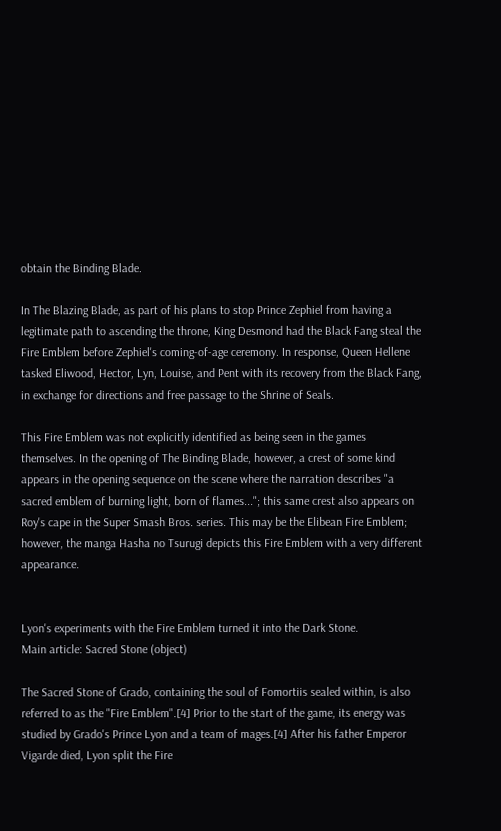obtain the Binding Blade.

In The Blazing Blade, as part of his plans to stop Prince Zephiel from having a legitimate path to ascending the throne, King Desmond had the Black Fang steal the Fire Emblem before Zephiel's coming-of-age ceremony. In response, Queen Hellene tasked Eliwood, Hector, Lyn, Louise, and Pent with its recovery from the Black Fang, in exchange for directions and free passage to the Shrine of Seals.

This Fire Emblem was not explicitly identified as being seen in the games themselves. In the opening of The Binding Blade, however, a crest of some kind appears in the opening sequence on the scene where the narration describes "a sacred emblem of burning light, born of flames..."; this same crest also appears on Roy's cape in the Super Smash Bros. series. This may be the Elibean Fire Emblem; however, the manga Hasha no Tsurugi depicts this Fire Emblem with a very different appearance.


Lyon's experiments with the Fire Emblem turned it into the Dark Stone.
Main article: Sacred Stone (object)

The Sacred Stone of Grado, containing the soul of Fomortiis sealed within, is also referred to as the "Fire Emblem".[4] Prior to the start of the game, its energy was studied by Grado's Prince Lyon and a team of mages.[4] After his father Emperor Vigarde died, Lyon split the Fire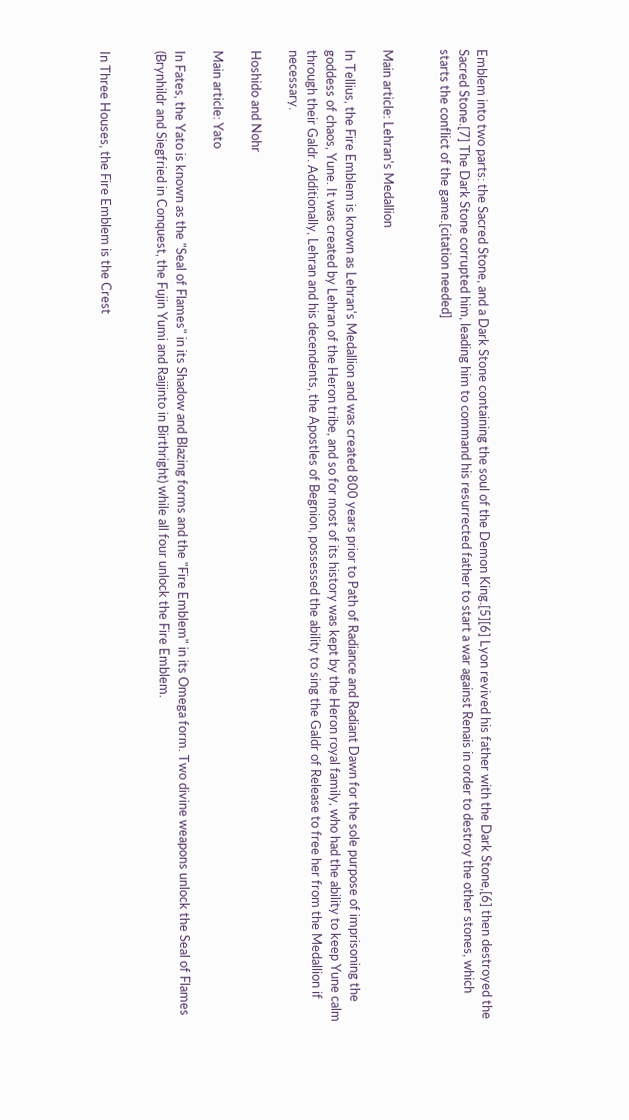Emblem into two parts: the Sacred Stone, and a Dark Stone containing the soul of the Demon King.[5][6] Lyon revived his father with the Dark Stone,[6] then destroyed the Sacred Stone.[7] The Dark Stone corrupted him, leading him to command his resurrected father to start a war against Renais in order to destroy the other stones, which starts the conflict of the game.[citation needed]


Main article: Lehran's Medallion

In Tellius, the Fire Emblem is known as Lehran's Medallion and was created 800 years prior to Path of Radiance and Radiant Dawn for the sole purpose of imprisoning the goddess of chaos, Yune. It was created by Lehran of the Heron tribe, and so for most of its history was kept by the Heron royal family, who had the ability to keep Yune calm through their Galdr. Additionally, Lehran and his decendents, the Apostles of Begnion, possessed the ability to sing the Galdr of Release to free her from the Medallion if necessary.

Hoshido and Nohr

Main article: Yato

In Fates, the Yato is known as the "Seal of Flames" in its Shadow and Blazing forms and the "Fire Emblem" in its Omega form. Two divine weapons unlock the Seal of Flames (Brynhildr and Siegfried in Conquest, the Fujin Yumi and Raijinto in Birthright) while all four unlock the Fire Emblem.


In Three Houses, the Fire Emblem is the Crest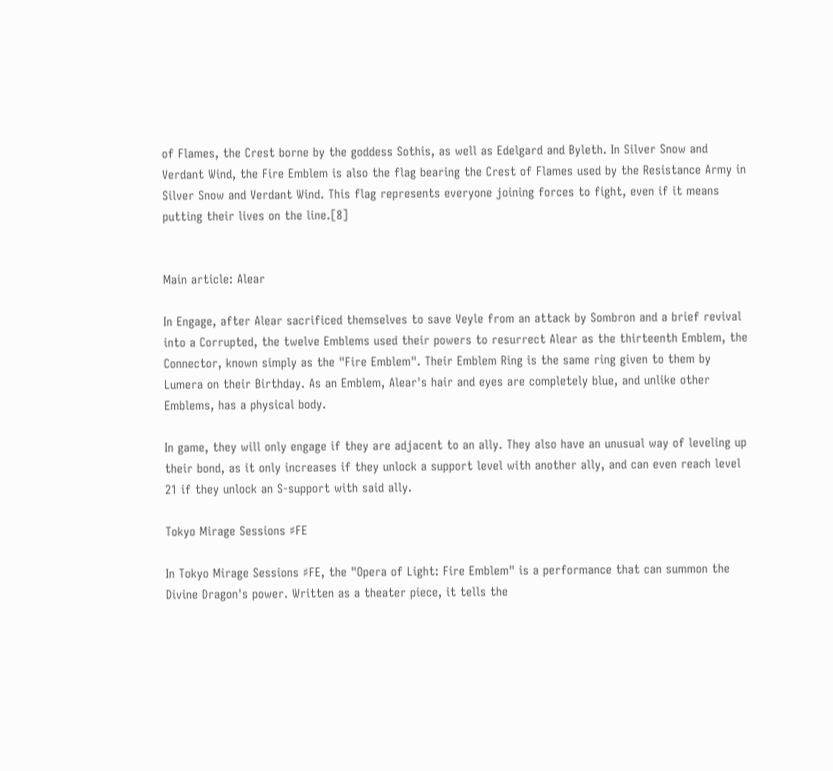of Flames, the Crest borne by the goddess Sothis, as well as Edelgard and Byleth. In Silver Snow and Verdant Wind, the Fire Emblem is also the flag bearing the Crest of Flames used by the Resistance Army in Silver Snow and Verdant Wind. This flag represents everyone joining forces to fight, even if it means putting their lives on the line.[8]


Main article: Alear

In Engage, after Alear sacrificed themselves to save Veyle from an attack by Sombron and a brief revival into a Corrupted, the twelve Emblems used their powers to resurrect Alear as the thirteenth Emblem, the Connector, known simply as the "Fire Emblem". Their Emblem Ring is the same ring given to them by Lumera on their Birthday. As an Emblem, Alear's hair and eyes are completely blue, and unlike other Emblems, has a physical body.

In game, they will only engage if they are adjacent to an ally. They also have an unusual way of leveling up their bond, as it only increases if they unlock a support level with another ally, and can even reach level 21 if they unlock an S-support with said ally.

Tokyo Mirage Sessions ♯FE

In Tokyo Mirage Sessions ♯FE, the "Opera of Light: Fire Emblem" is a performance that can summon the Divine Dragon's power. Written as a theater piece, it tells the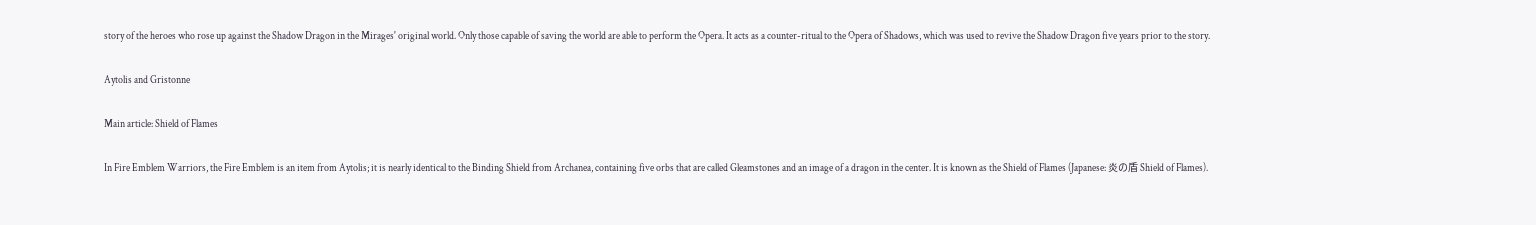story of the heroes who rose up against the Shadow Dragon in the Mirages' original world. Only those capable of saving the world are able to perform the Opera. It acts as a counter-ritual to the Opera of Shadows, which was used to revive the Shadow Dragon five years prior to the story.

Aytolis and Gristonne

Main article: Shield of Flames

In Fire Emblem Warriors, the Fire Emblem is an item from Aytolis; it is nearly identical to the Binding Shield from Archanea, containing five orbs that are called Gleamstones and an image of a dragon in the center. It is known as the Shield of Flames (Japanese: 炎の盾 Shield of Flames).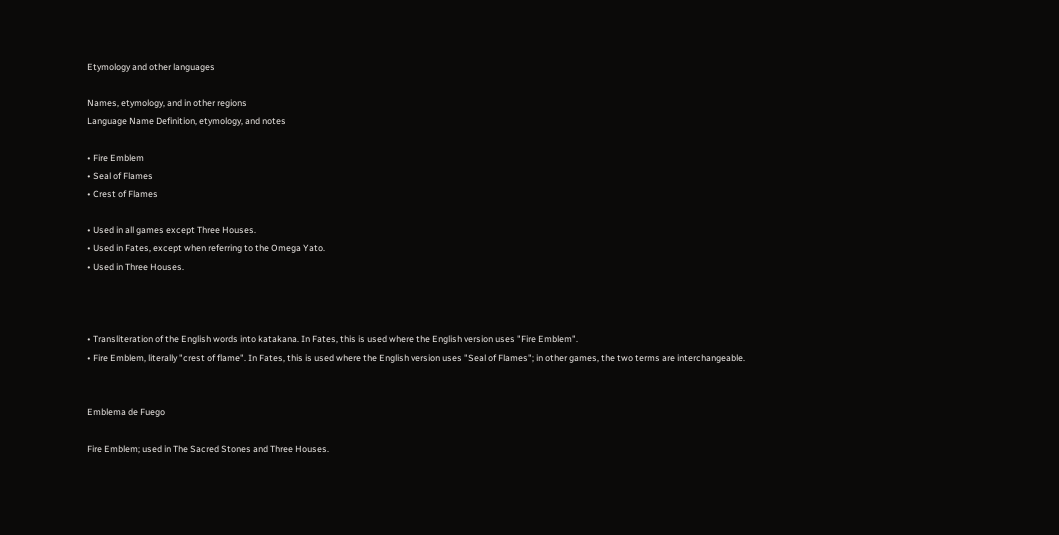Etymology and other languages

Names, etymology, and in other regions
Language Name Definition, etymology, and notes

• Fire Emblem
• Seal of Flames
• Crest of Flames

• Used in all games except Three Houses.
• Used in Fates, except when referring to the Omega Yato.
• Used in Three Houses.



• Transliteration of the English words into katakana. In Fates, this is used where the English version uses "Fire Emblem".
• Fire Emblem, literally "crest of flame". In Fates, this is used where the English version uses "Seal of Flames"; in other games, the two terms are interchangeable.


Emblema de Fuego

Fire Emblem; used in The Sacred Stones and Three Houses.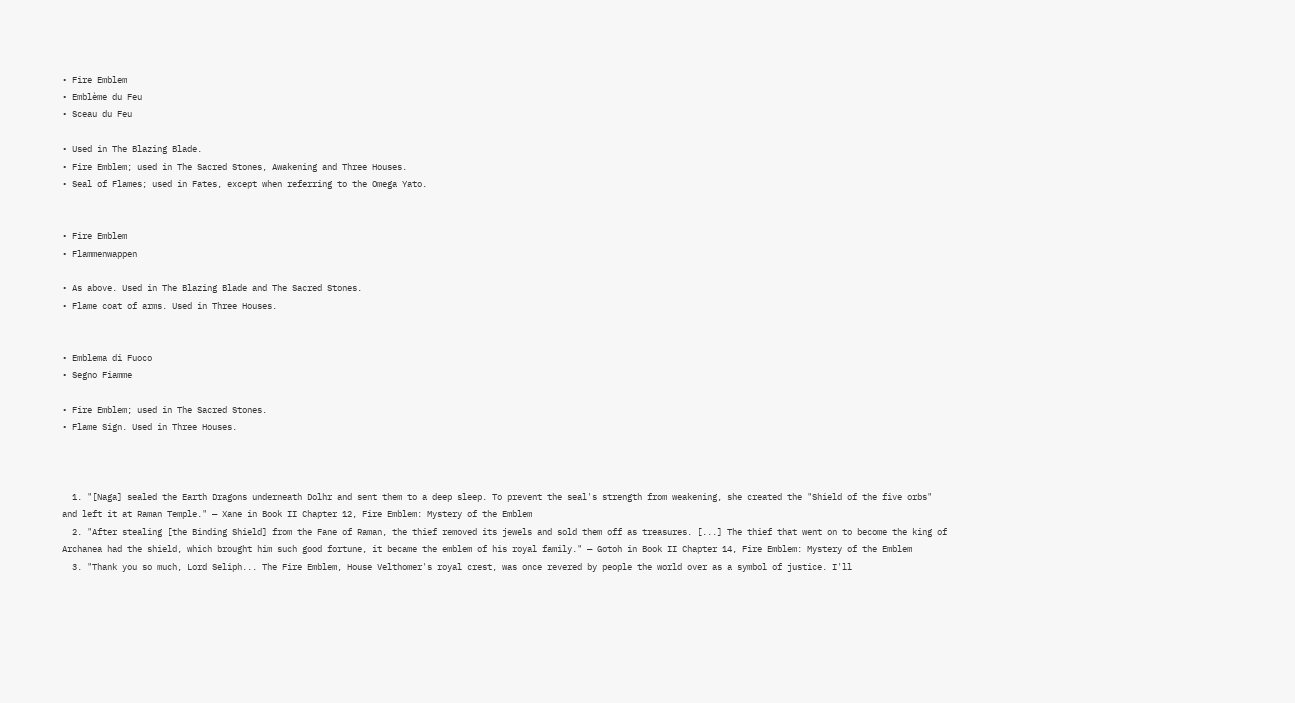• Fire Emblem
• Emblème du Feu
• Sceau du Feu

• Used in The Blazing Blade.
• Fire Emblem; used in The Sacred Stones, Awakening and Three Houses.
• Seal of Flames; used in Fates, except when referring to the Omega Yato.


• Fire Emblem
• Flammenwappen

• As above. Used in The Blazing Blade and The Sacred Stones.
• Flame coat of arms. Used in Three Houses.


• Emblema di Fuoco
• Segno Fiamme

• Fire Emblem; used in The Sacred Stones.
• Flame Sign. Used in Three Houses.



  1. "[Naga] sealed the Earth Dragons underneath Dolhr and sent them to a deep sleep. To prevent the seal's strength from weakening, she created the "Shield of the five orbs" and left it at Raman Temple." — Xane in Book II Chapter 12, Fire Emblem: Mystery of the Emblem
  2. "After stealing [the Binding Shield] from the Fane of Raman, the thief removed its jewels and sold them off as treasures. [...] The thief that went on to become the king of Archanea had the shield, which brought him such good fortune, it became the emblem of his royal family." — Gotoh in Book II Chapter 14, Fire Emblem: Mystery of the Emblem
  3. "Thank you so much, Lord Seliph... The Fire Emblem, House Velthomer's royal crest, was once revered by people the world over as a symbol of justice. I'll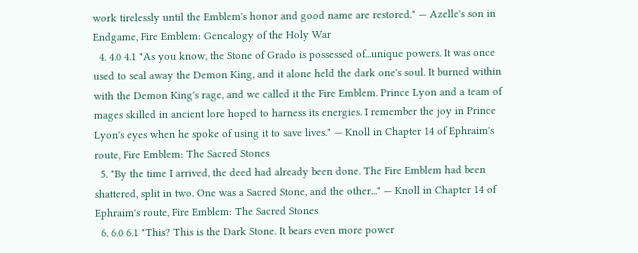work tirelessly until the Emblem's honor and good name are restored." — Azelle's son in Endgame, Fire Emblem: Genealogy of the Holy War
  4. 4.0 4.1 "As you know, the Stone of Grado is possessed of...unique powers. It was once used to seal away the Demon King, and it alone held the dark one's soul. It burned within with the Demon King's rage, and we called it the Fire Emblem. Prince Lyon and a team of mages skilled in ancient lore hoped to harness its energies. I remember the joy in Prince Lyon's eyes when he spoke of using it to save lives." — Knoll in Chapter 14 of Ephraim's route, Fire Emblem: The Sacred Stones
  5. "By the time I arrived, the deed had already been done. The Fire Emblem had been shattered, split in two. One was a Sacred Stone, and the other..." — Knoll in Chapter 14 of Ephraim's route, Fire Emblem: The Sacred Stones
  6. 6.0 6.1 "This? This is the Dark Stone. It bears even more power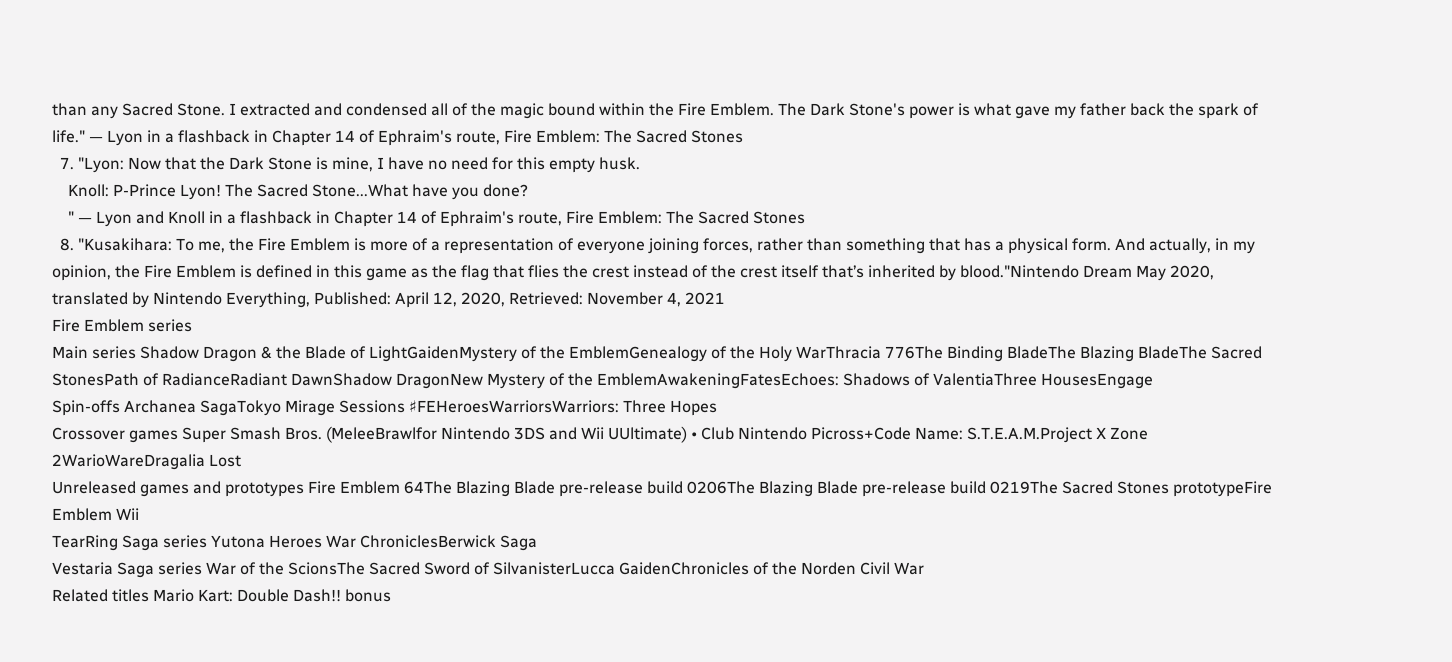than any Sacred Stone. I extracted and condensed all of the magic bound within the Fire Emblem. The Dark Stone's power is what gave my father back the spark of life." — Lyon in a flashback in Chapter 14 of Ephraim's route, Fire Emblem: The Sacred Stones
  7. "Lyon: Now that the Dark Stone is mine, I have no need for this empty husk.
    Knoll: P-Prince Lyon! The Sacred Stone...What have you done?
    " — Lyon and Knoll in a flashback in Chapter 14 of Ephraim's route, Fire Emblem: The Sacred Stones
  8. "Kusakihara: To me, the Fire Emblem is more of a representation of everyone joining forces, rather than something that has a physical form. And actually, in my opinion, the Fire Emblem is defined in this game as the flag that flies the crest instead of the crest itself that’s inherited by blood."Nintendo Dream May 2020, translated by Nintendo Everything, Published: April 12, 2020, Retrieved: November 4, 2021
Fire Emblem series
Main series Shadow Dragon & the Blade of LightGaidenMystery of the EmblemGenealogy of the Holy WarThracia 776The Binding BladeThe Blazing BladeThe Sacred StonesPath of RadianceRadiant DawnShadow DragonNew Mystery of the EmblemAwakeningFatesEchoes: Shadows of ValentiaThree HousesEngage
Spin-offs Archanea SagaTokyo Mirage Sessions ♯FEHeroesWarriorsWarriors: Three Hopes
Crossover games Super Smash Bros. (MeleeBrawlfor Nintendo 3DS and Wii UUltimate) • Club Nintendo Picross+Code Name: S.T.E.A.M.Project X Zone 2WarioWareDragalia Lost
Unreleased games and prototypes Fire Emblem 64The Blazing Blade pre-release build 0206The Blazing Blade pre-release build 0219The Sacred Stones prototypeFire Emblem Wii
TearRing Saga series Yutona Heroes War ChroniclesBerwick Saga
Vestaria Saga series War of the ScionsThe Sacred Sword of SilvanisterLucca GaidenChronicles of the Norden Civil War
Related titles Mario Kart: Double Dash!! bonus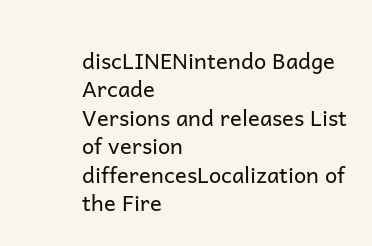discLINENintendo Badge Arcade
Versions and releases List of version differencesLocalization of the Fire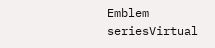Emblem seriesVirtual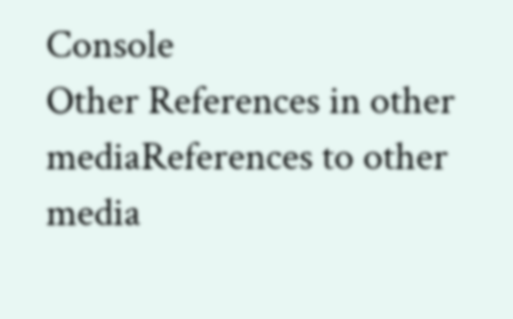Console
Other References in other mediaReferences to other media